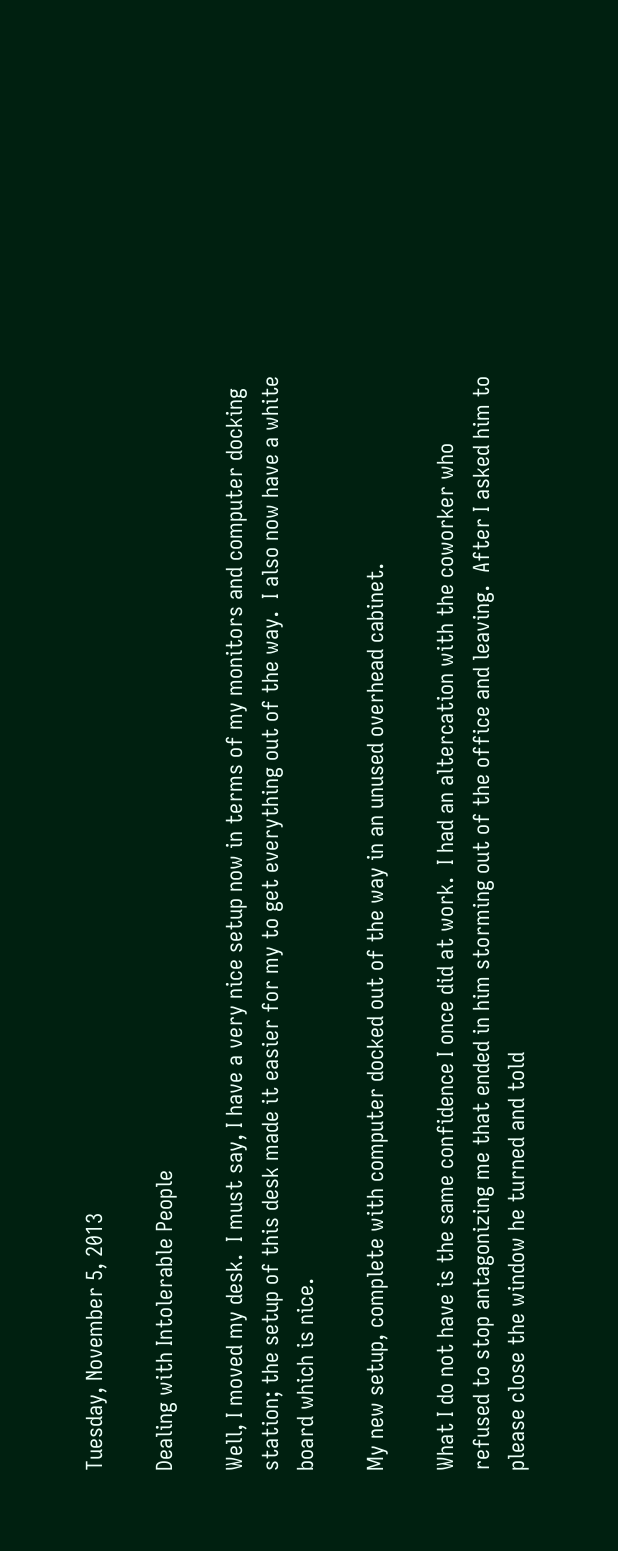Tuesday, November 5, 2013

Dealing with Intolerable People

Well, I moved my desk.  I must say, I have a very nice setup now in terms of my monitors and computer docking station; the setup of this desk made it easier for my to get everything out of the way.  I also now have a white board which is nice.

My new setup, complete with computer docked out of the way in an unused overhead cabinet.

What I do not have is the same confidence I once did at work.  I had an altercation with the coworker who refused to stop antagonizing me that ended in him storming out of the office and leaving.  After I asked him to please close the window he turned and told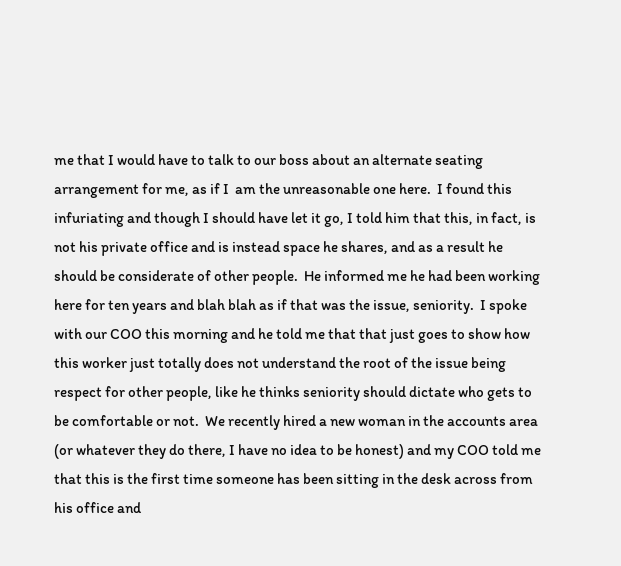me that I would have to talk to our boss about an alternate seating arrangement for me, as if I  am the unreasonable one here.  I found this infuriating and though I should have let it go, I told him that this, in fact, is not his private office and is instead space he shares, and as a result he should be considerate of other people.  He informed me he had been working here for ten years and blah blah as if that was the issue, seniority.  I spoke with our COO this morning and he told me that that just goes to show how this worker just totally does not understand the root of the issue being respect for other people, like he thinks seniority should dictate who gets to be comfortable or not.  We recently hired a new woman in the accounts area (or whatever they do there, I have no idea to be honest) and my COO told me that this is the first time someone has been sitting in the desk across from his office and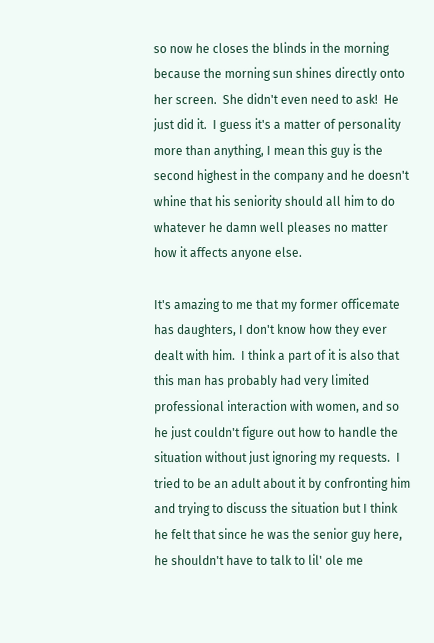so now he closes the blinds in the morning because the morning sun shines directly onto her screen.  She didn't even need to ask!  He just did it.  I guess it's a matter of personality more than anything, I mean this guy is the second highest in the company and he doesn't whine that his seniority should all him to do whatever he damn well pleases no matter how it affects anyone else.

It's amazing to me that my former officemate has daughters, I don't know how they ever dealt with him.  I think a part of it is also that this man has probably had very limited professional interaction with women, and so he just couldn't figure out how to handle the situation without just ignoring my requests.  I tried to be an adult about it by confronting him and trying to discuss the situation but I think he felt that since he was the senior guy here, he shouldn't have to talk to lil' ole me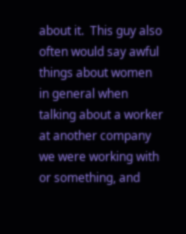about it.  This guy also often would say awful things about women in general when talking about a worker at another company we were working with or something, and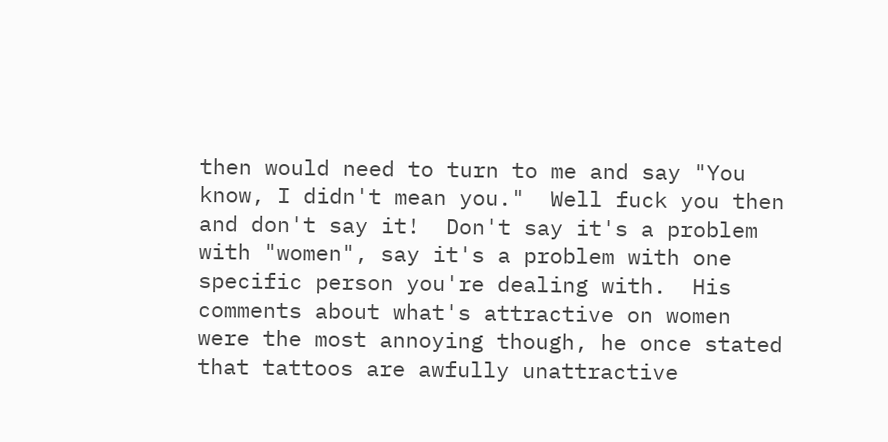then would need to turn to me and say "You know, I didn't mean you."  Well fuck you then and don't say it!  Don't say it's a problem with "women", say it's a problem with one specific person you're dealing with.  His comments about what's attractive on women were the most annoying though, he once stated that tattoos are awfully unattractive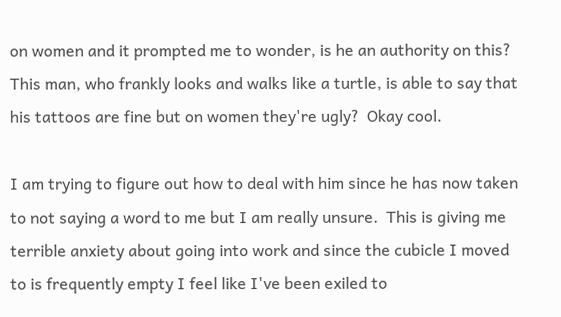on women and it prompted me to wonder, is he an authority on this?  This man, who frankly looks and walks like a turtle, is able to say that his tattoos are fine but on women they're ugly?  Okay cool.

I am trying to figure out how to deal with him since he has now taken to not saying a word to me but I am really unsure.  This is giving me terrible anxiety about going into work and since the cubicle I moved to is frequently empty I feel like I've been exiled to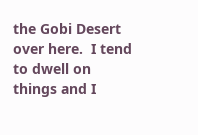the Gobi Desert over here.  I tend to dwell on things and I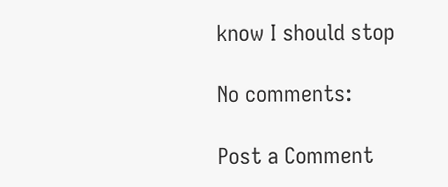know I should stop

No comments:

Post a Comment